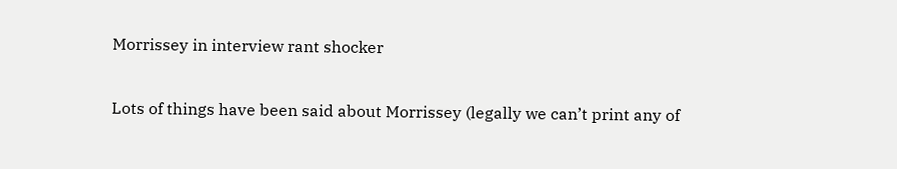Morrissey in interview rant shocker

Lots of things have been said about Morrissey (legally we can’t print any of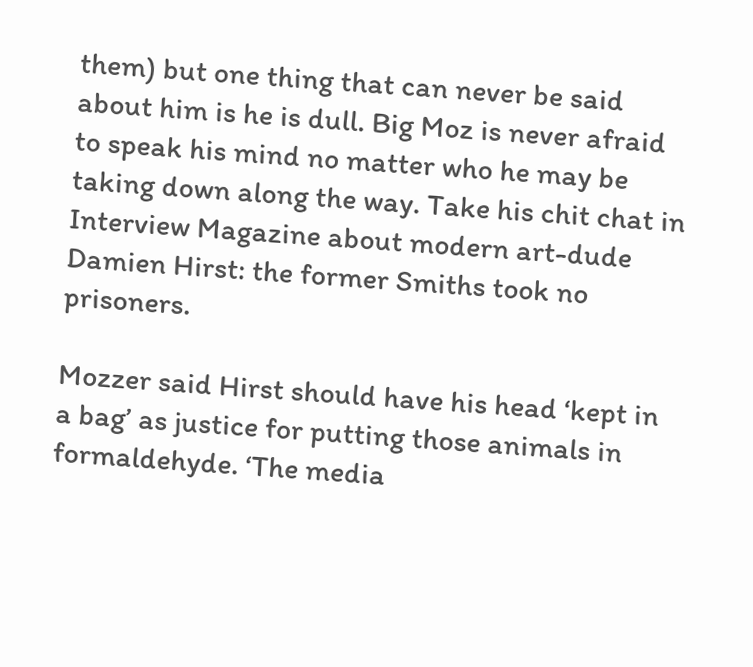them) but one thing that can never be said about him is he is dull. Big Moz is never afraid to speak his mind no matter who he may be taking down along the way. Take his chit chat in Interview Magazine about modern art-dude Damien Hirst: the former Smiths took no prisoners.

Mozzer said Hirst should have his head ‘kept in a bag’ as justice for putting those animals in formaldehyde. ‘The media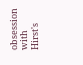obsession with Hirst's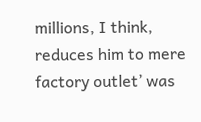millions, I think, reduces him to mere factory outlet’ was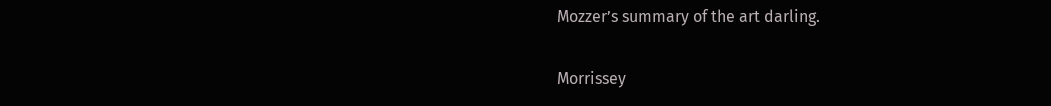Mozzer’s summary of the art darling.

Morrissey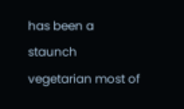has been a staunch vegetarian most of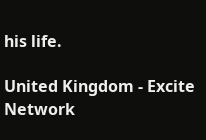his life.

United Kingdom - Excite Network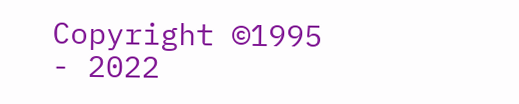Copyright ©1995 - 2022